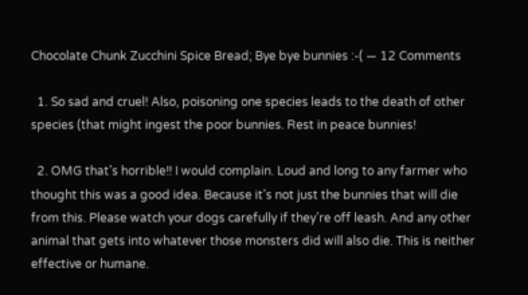Chocolate Chunk Zucchini Spice Bread; Bye bye bunnies :-( — 12 Comments

  1. So sad and cruel! Also, poisoning one species leads to the death of other species (that might ingest the poor bunnies. Rest in peace bunnies!

  2. OMG that’s horrible!! I would complain. Loud and long to any farmer who thought this was a good idea. Because it’s not just the bunnies that will die from this. Please watch your dogs carefully if they’re off leash. And any other animal that gets into whatever those monsters did will also die. This is neither effective or humane.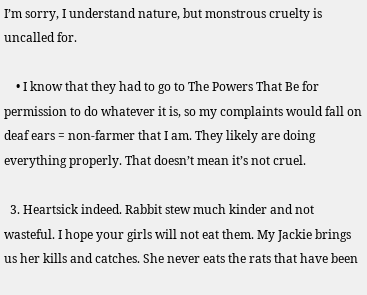I’m sorry, I understand nature, but monstrous cruelty is uncalled for.

    • I know that they had to go to The Powers That Be for permission to do whatever it is, so my complaints would fall on deaf ears = non-farmer that I am. They likely are doing everything properly. That doesn’t mean it’s not cruel.

  3. Heartsick indeed. Rabbit stew much kinder and not wasteful. I hope your girls will not eat them. My Jackie brings us her kills and catches. She never eats the rats that have been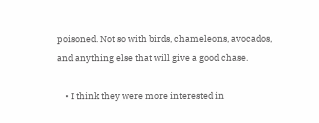poisoned. Not so with birds, chameleons, avocados, and anything else that will give a good chase.

    • I think they were more interested in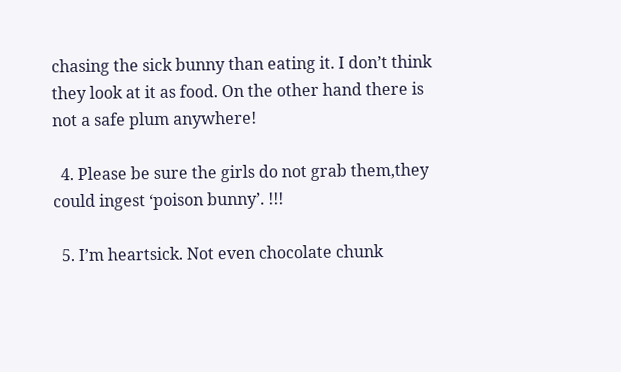chasing the sick bunny than eating it. I don’t think they look at it as food. On the other hand there is not a safe plum anywhere!

  4. Please be sure the girls do not grab them,they could ingest ‘poison bunny’. !!!

  5. I’m heartsick. Not even chocolate chunk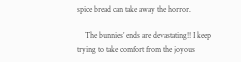spice bread can take away the horror.

    The bunnies’ ends are devastating!! I keep trying to take comfort from the joyous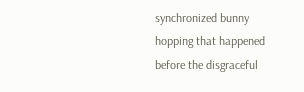synchronized bunny hopping that happened before the disgraceful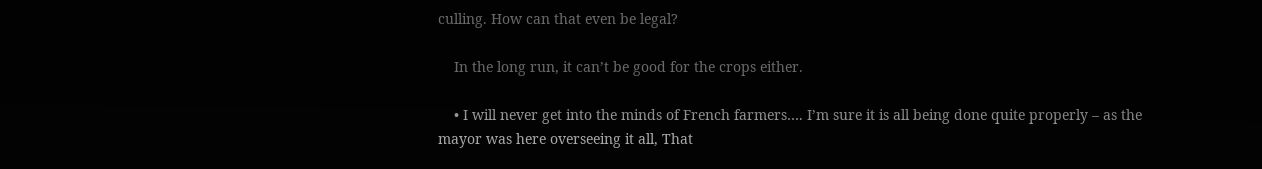culling. How can that even be legal?

    In the long run, it can’t be good for the crops either.

    • I will never get into the minds of French farmers…. I’m sure it is all being done quite properly – as the mayor was here overseeing it all, That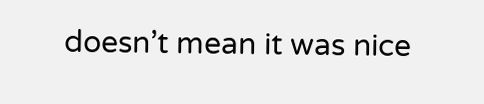doesn’t mean it was nice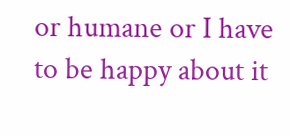or humane or I have to be happy about it